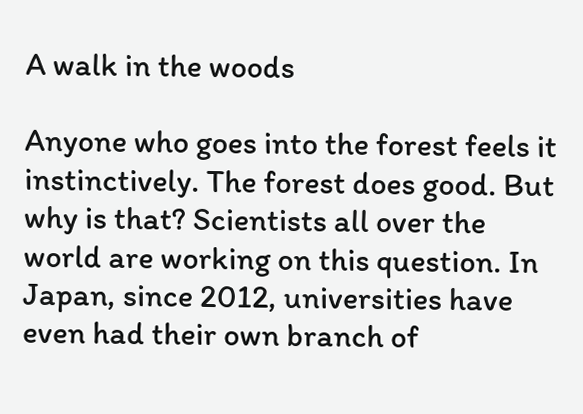A walk in the woods

Anyone who goes into the forest feels it instinctively. The forest does good. But why is that? Scientists all over the world are working on this question. In Japan, since 2012, universities have even had their own branch of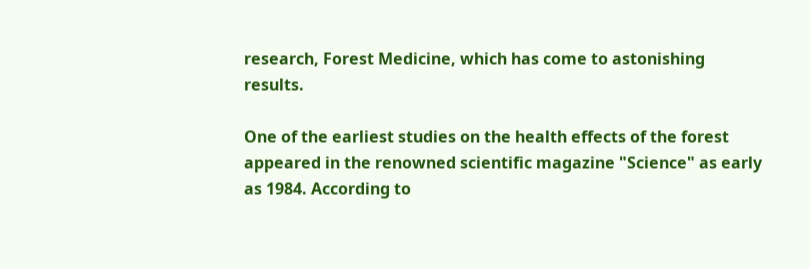research, Forest Medicine, which has come to astonishing results.

One of the earliest studies on the health effects of the forest appeared in the renowned scientific magazine "Science" as early as 1984. According to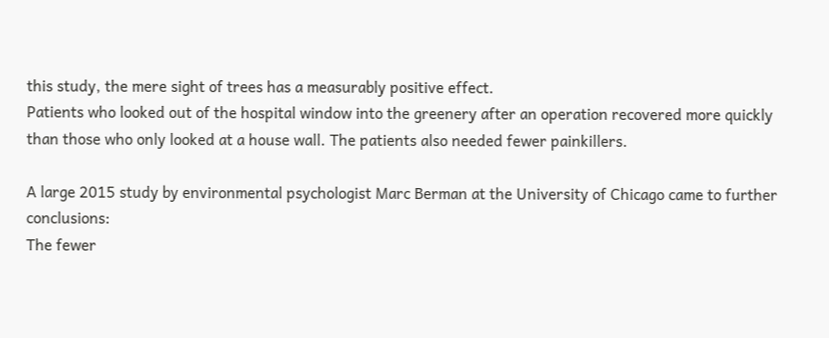this study, the mere sight of trees has a measurably positive effect.
Patients who looked out of the hospital window into the greenery after an operation recovered more quickly than those who only looked at a house wall. The patients also needed fewer painkillers.

A large 2015 study by environmental psychologist Marc Berman at the University of Chicago came to further conclusions:
The fewer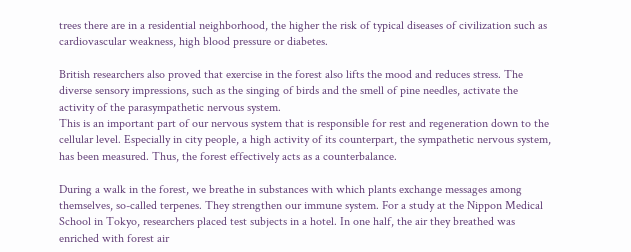trees there are in a residential neighborhood, the higher the risk of typical diseases of civilization such as cardiovascular weakness, high blood pressure or diabetes.

British researchers also proved that exercise in the forest also lifts the mood and reduces stress. The diverse sensory impressions, such as the singing of birds and the smell of pine needles, activate the activity of the parasympathetic nervous system.
This is an important part of our nervous system that is responsible for rest and regeneration down to the cellular level. Especially in city people, a high activity of its counterpart, the sympathetic nervous system, has been measured. Thus, the forest effectively acts as a counterbalance.

During a walk in the forest, we breathe in substances with which plants exchange messages among themselves, so-called terpenes. They strengthen our immune system. For a study at the Nippon Medical School in Tokyo, researchers placed test subjects in a hotel. In one half, the air they breathed was enriched with forest air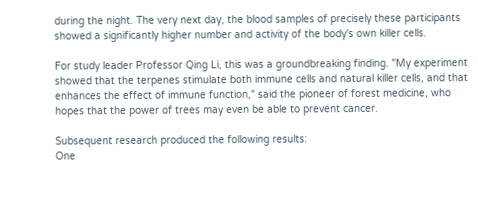during the night. The very next day, the blood samples of precisely these participants showed a significantly higher number and activity of the body's own killer cells.

For study leader Professor Qing Li, this was a groundbreaking finding. "My experiment showed that the terpenes stimulate both immune cells and natural killer cells, and that enhances the effect of immune function," said the pioneer of forest medicine, who hopes that the power of trees may even be able to prevent cancer.

Subsequent research produced the following results:
One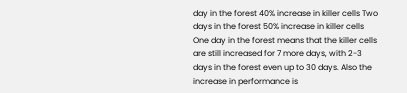day in the forest 40% increase in killer cells Two days in the forest 50% increase in killer cells One day in the forest means that the killer cells are still increased for 7 more days, with 2-3 days in the forest even up to 30 days. Also the increase in performance is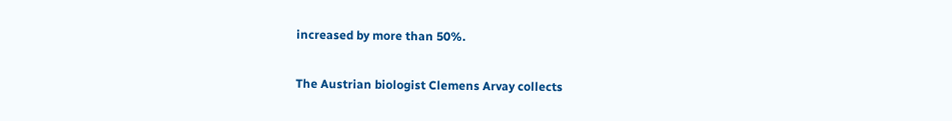increased by more than 50%.

The Austrian biologist Clemens Arvay collects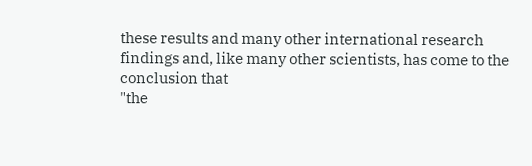these results and many other international research findings and, like many other scientists, has come to the conclusion that
"the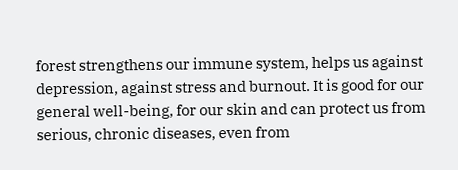forest strengthens our immune system, helps us against depression, against stress and burnout. It is good for our general well-being, for our skin and can protect us from serious, chronic diseases, even from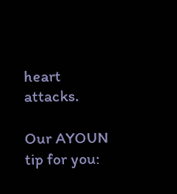heart attacks.

Our AYOUN tip for you: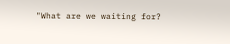"What are we waiting for?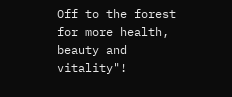Off to the forest for more health, beauty and vitality"!